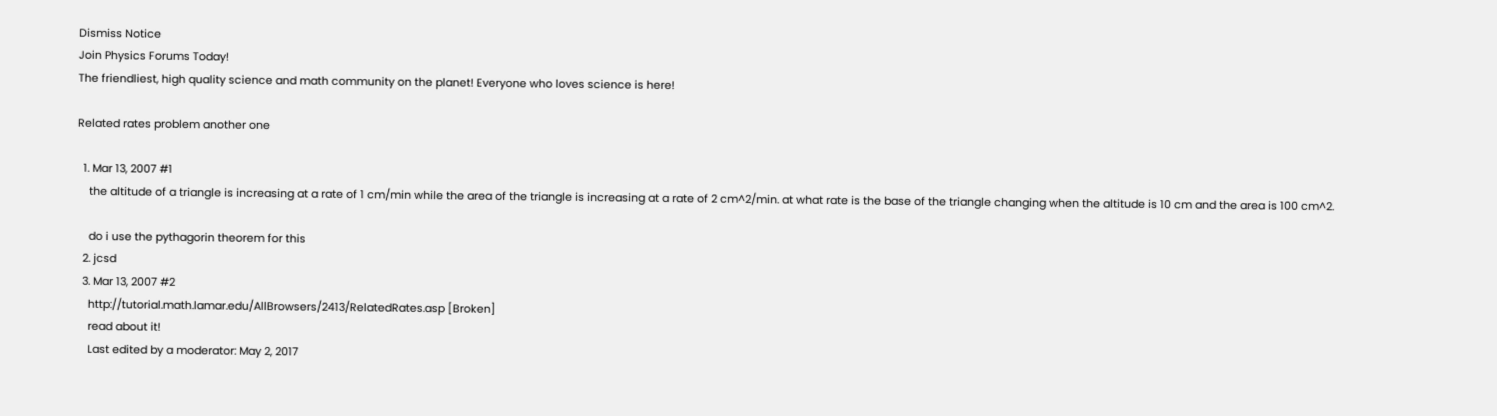Dismiss Notice
Join Physics Forums Today!
The friendliest, high quality science and math community on the planet! Everyone who loves science is here!

Related rates problem another one

  1. Mar 13, 2007 #1
    the altitude of a triangle is increasing at a rate of 1 cm/min while the area of the triangle is increasing at a rate of 2 cm^2/min. at what rate is the base of the triangle changing when the altitude is 10 cm and the area is 100 cm^2.

    do i use the pythagorin theorem for this
  2. jcsd
  3. Mar 13, 2007 #2
    http://tutorial.math.lamar.edu/AllBrowsers/2413/RelatedRates.asp [Broken]
    read about it!
    Last edited by a moderator: May 2, 2017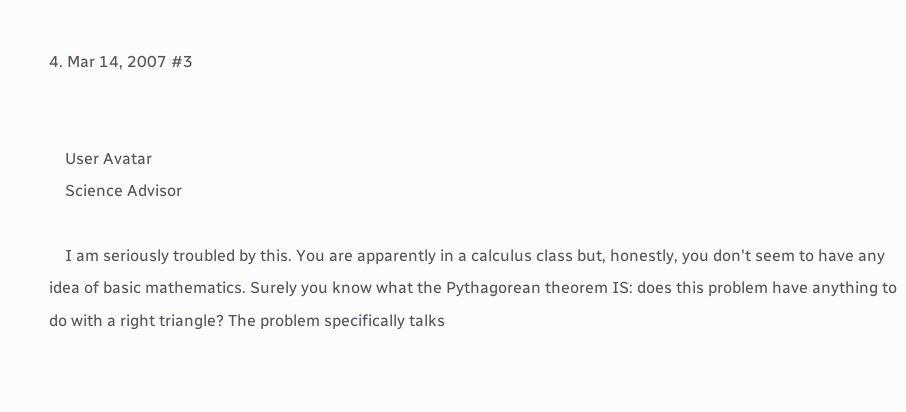4. Mar 14, 2007 #3


    User Avatar
    Science Advisor

    I am seriously troubled by this. You are apparently in a calculus class but, honestly, you don't seem to have any idea of basic mathematics. Surely you know what the Pythagorean theorem IS: does this problem have anything to do with a right triangle? The problem specifically talks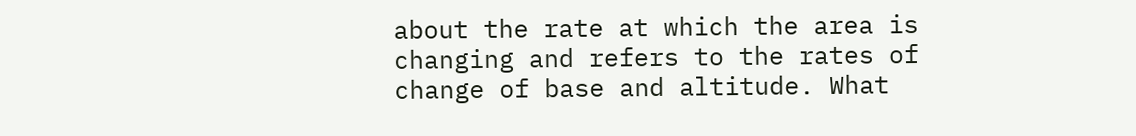about the rate at which the area is changing and refers to the rates of change of base and altitude. What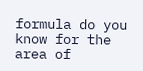formula do you know for the area of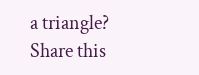a triangle?
Share this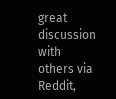great discussion with others via Reddit,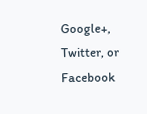Google+, Twitter, or Facebook